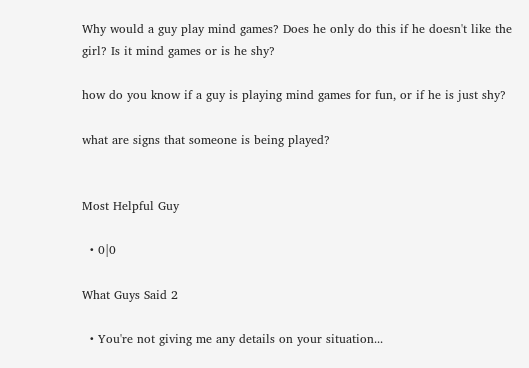Why would a guy play mind games? Does he only do this if he doesn't like the girl? Is it mind games or is he shy?

how do you know if a guy is playing mind games for fun, or if he is just shy?

what are signs that someone is being played?


Most Helpful Guy

  • 0|0

What Guys Said 2

  • You're not giving me any details on your situation...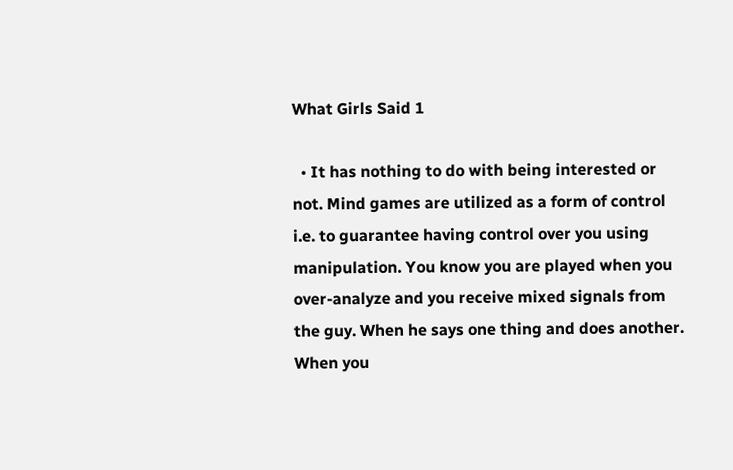What Girls Said 1

  • It has nothing to do with being interested or not. Mind games are utilized as a form of control i.e. to guarantee having control over you using manipulation. You know you are played when you over-analyze and you receive mixed signals from the guy. When he says one thing and does another. When you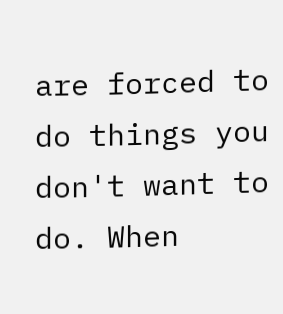are forced to do things you don't want to do. When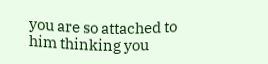you are so attached to him thinking you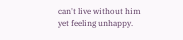can't live without him yet feeling unhappy.